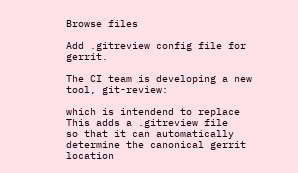Browse files

Add .gitreview config file for gerrit.

The CI team is developing a new tool, git-review:

which is intendend to replace  This adds a .gitreview file
so that it can automatically determine the canonical gerrit location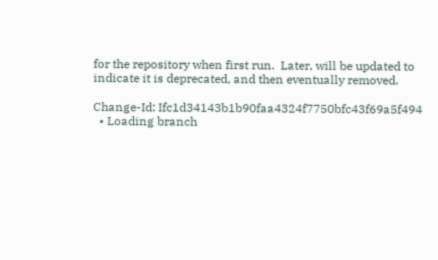for the repository when first run.  Later, will be updated to
indicate it is deprecated, and then eventually removed.

Change-Id: Ifc1d34143b1b90faa4324f7750bfc43f69a5f494
  • Loading branch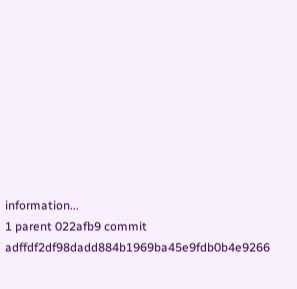information...
1 parent 022afb9 commit adffdf2df98dadd884b1969ba45e9fdb0b4e9266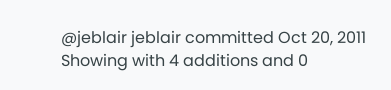@jeblair jeblair committed Oct 20, 2011
Showing with 4 additions and 0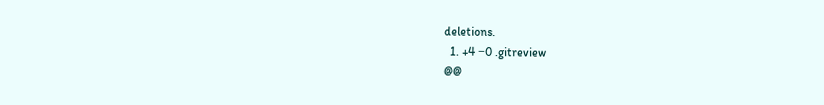deletions.
  1. +4 −0 .gitreview
@@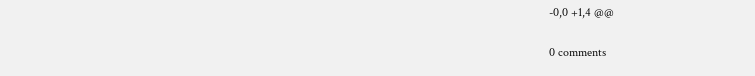-0,0 +1,4 @@

0 comments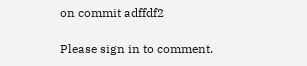on commit adffdf2

Please sign in to comment.